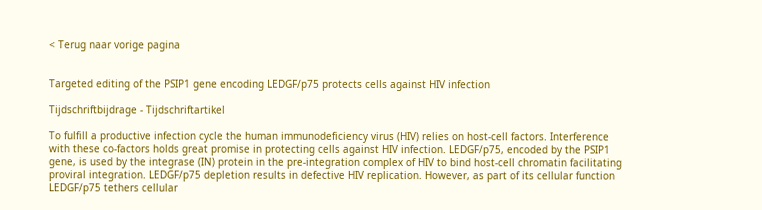< Terug naar vorige pagina


Targeted editing of the PSIP1 gene encoding LEDGF/p75 protects cells against HIV infection

Tijdschriftbijdrage - Tijdschriftartikel

To fulfill a productive infection cycle the human immunodeficiency virus (HIV) relies on host-cell factors. Interference with these co-factors holds great promise in protecting cells against HIV infection. LEDGF/p75, encoded by the PSIP1 gene, is used by the integrase (IN) protein in the pre-integration complex of HIV to bind host-cell chromatin facilitating proviral integration. LEDGF/p75 depletion results in defective HIV replication. However, as part of its cellular function LEDGF/p75 tethers cellular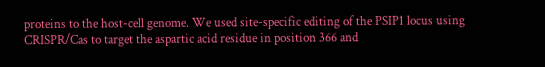proteins to the host-cell genome. We used site-specific editing of the PSIP1 locus using CRISPR/Cas to target the aspartic acid residue in position 366 and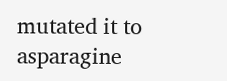mutated it to asparagine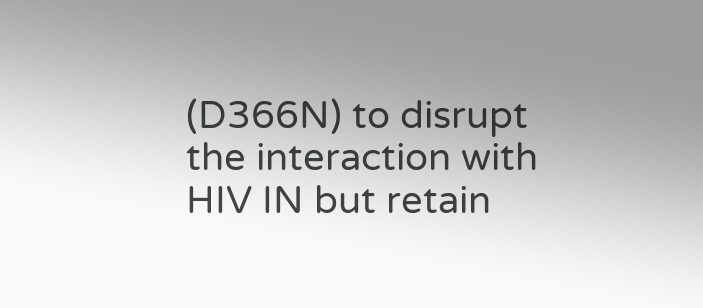(D366N) to disrupt the interaction with HIV IN but retain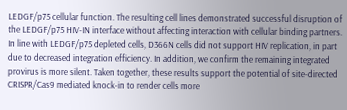LEDGF/p75 cellular function. The resulting cell lines demonstrated successful disruption of the LEDGF/p75 HIV-IN interface without affecting interaction with cellular binding partners. In line with LEDGF/p75 depleted cells, D366N cells did not support HIV replication, in part due to decreased integration efficiency. In addition, we confirm the remaining integrated provirus is more silent. Taken together, these results support the potential of site-directed CRISPR/Cas9 mediated knock-in to render cells more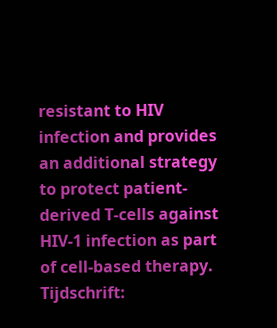resistant to HIV infection and provides an additional strategy to protect patient-derived T-cells against HIV-1 infection as part of cell-based therapy.
Tijdschrift: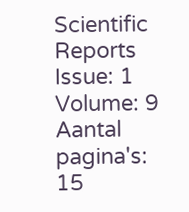Scientific Reports
Issue: 1
Volume: 9
Aantal pagina's: 15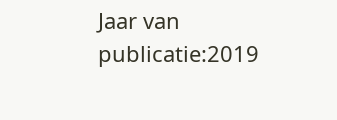Jaar van publicatie:2019